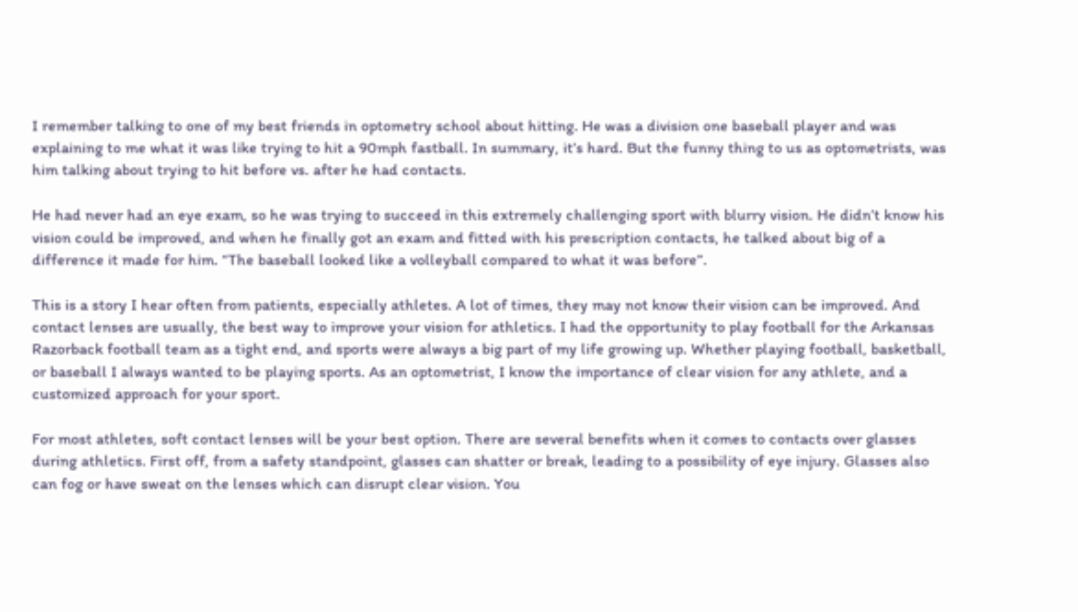I remember talking to one of my best friends in optometry school about hitting. He was a division one baseball player and was explaining to me what it was like trying to hit a 90mph fastball. In summary, it’s hard. But the funny thing to us as optometrists, was him talking about trying to hit before vs. after he had contacts.

He had never had an eye exam, so he was trying to succeed in this extremely challenging sport with blurry vision. He didn’t know his vision could be improved, and when he finally got an exam and fitted with his prescription contacts, he talked about big of a difference it made for him. “The baseball looked like a volleyball compared to what it was before”.

This is a story I hear often from patients, especially athletes. A lot of times, they may not know their vision can be improved. And contact lenses are usually, the best way to improve your vision for athletics. I had the opportunity to play football for the Arkansas Razorback football team as a tight end, and sports were always a big part of my life growing up. Whether playing football, basketball, or baseball I always wanted to be playing sports. As an optometrist, I know the importance of clear vision for any athlete, and a customized approach for your sport.

For most athletes, soft contact lenses will be your best option. There are several benefits when it comes to contacts over glasses during athletics. First off, from a safety standpoint, glasses can shatter or break, leading to a possibility of eye injury. Glasses also can fog or have sweat on the lenses which can disrupt clear vision. You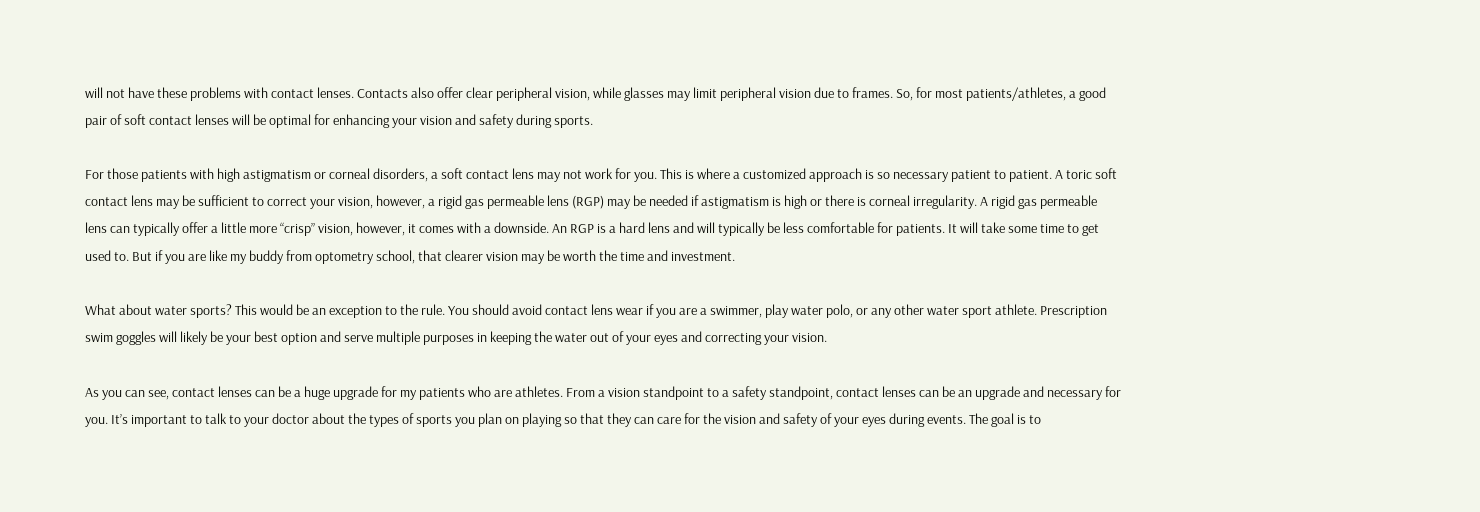will not have these problems with contact lenses. Contacts also offer clear peripheral vision, while glasses may limit peripheral vision due to frames. So, for most patients/athletes, a good pair of soft contact lenses will be optimal for enhancing your vision and safety during sports.

For those patients with high astigmatism or corneal disorders, a soft contact lens may not work for you. This is where a customized approach is so necessary patient to patient. A toric soft contact lens may be sufficient to correct your vision, however, a rigid gas permeable lens (RGP) may be needed if astigmatism is high or there is corneal irregularity. A rigid gas permeable lens can typically offer a little more “crisp” vision, however, it comes with a downside. An RGP is a hard lens and will typically be less comfortable for patients. It will take some time to get used to. But if you are like my buddy from optometry school, that clearer vision may be worth the time and investment.

What about water sports? This would be an exception to the rule. You should avoid contact lens wear if you are a swimmer, play water polo, or any other water sport athlete. Prescription swim goggles will likely be your best option and serve multiple purposes in keeping the water out of your eyes and correcting your vision.

As you can see, contact lenses can be a huge upgrade for my patients who are athletes. From a vision standpoint to a safety standpoint, contact lenses can be an upgrade and necessary for you. It’s important to talk to your doctor about the types of sports you plan on playing so that they can care for the vision and safety of your eyes during events. The goal is to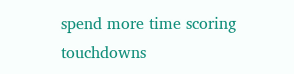spend more time scoring touchdowns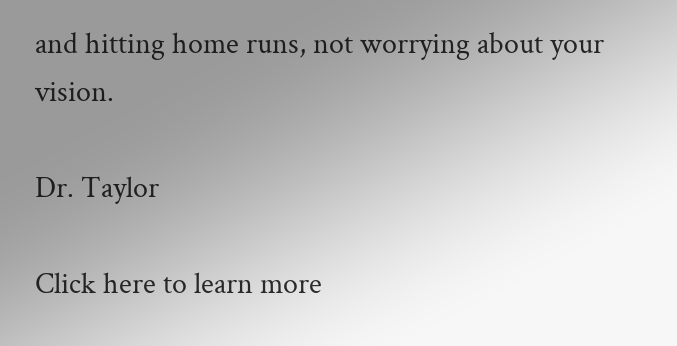and hitting home runs, not worrying about your vision.

Dr. Taylor

Click here to learn more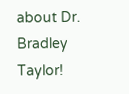about Dr. Bradley Taylor!